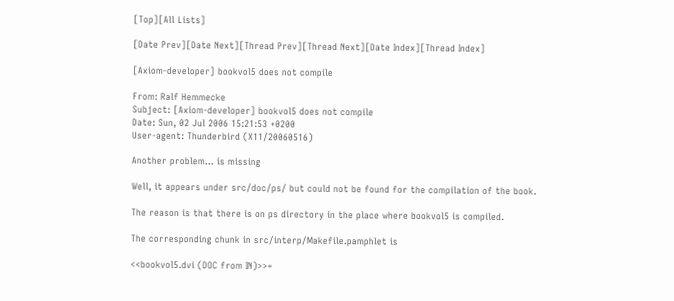[Top][All Lists]

[Date Prev][Date Next][Thread Prev][Thread Next][Date Index][Thread Index]

[Axiom-developer] bookvol5 does not compile

From: Ralf Hemmecke
Subject: [Axiom-developer] bookvol5 does not compile
Date: Sun, 02 Jul 2006 15:21:53 +0200
User-agent: Thunderbird (X11/20060516)

Another problem... is missing

Well, it appears under src/doc/ps/ but could not be found for the compilation of the book.

The reason is that there is on ps directory in the place where bookvol5 is compiled.

The corresponding chunk in src/interp/Makefile.pamphlet is

<<bookvol5.dvi (DOC from IN)>>=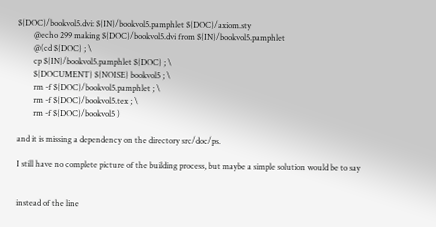${DOC}/bookvol5.dvi: ${IN}/bookvol5.pamphlet ${DOC}/axiom.sty
        @echo 299 making ${DOC}/bookvol5.dvi from ${IN}/bookvol5.pamphlet
        @(cd ${DOC} ; \
        cp ${IN}/bookvol5.pamphlet ${DOC} ; \
        ${DOCUMENT} ${NOISE} bookvol5 ; \
        rm -f ${DOC}/bookvol5.pamphlet ; \
        rm -f ${DOC}/bookvol5.tex ; \
        rm -f ${DOC}/bookvol5 )

and it is missing a dependency on the directory src/doc/ps.

I still have no complete picture of the building process, but maybe a simple solution would be to say


instead of the line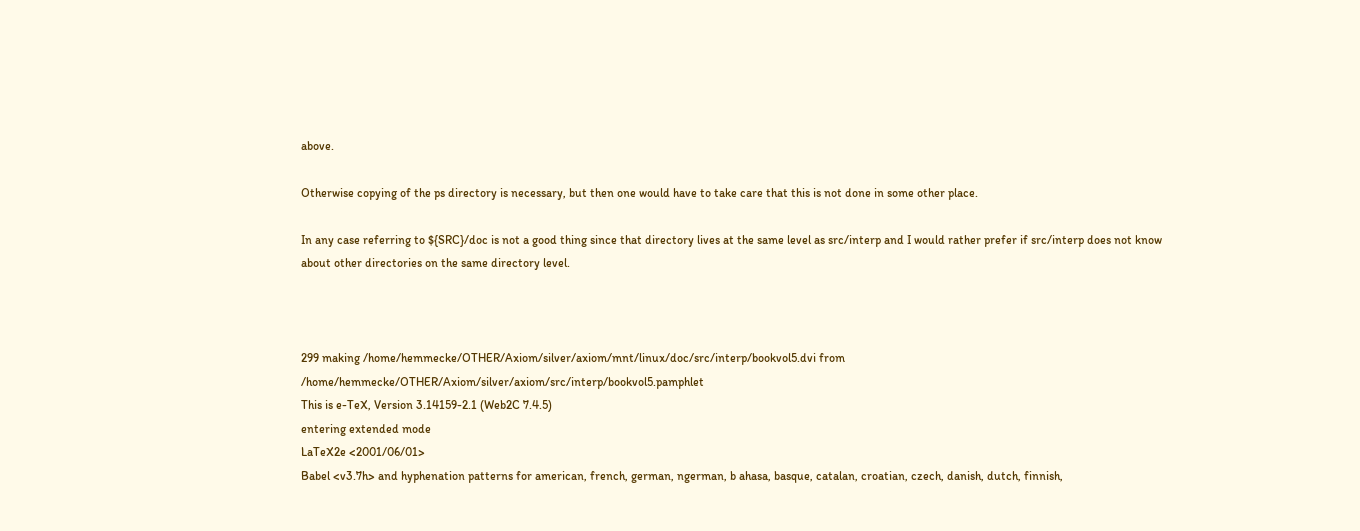above.

Otherwise copying of the ps directory is necessary, but then one would have to take care that this is not done in some other place.

In any case referring to ${SRC}/doc is not a good thing since that directory lives at the same level as src/interp and I would rather prefer if src/interp does not know about other directories on the same directory level.



299 making /home/hemmecke/OTHER/Axiom/silver/axiom/mnt/linux/doc/src/interp/bookvol5.dvi from /home/hemmecke/OTHER/Axiom/silver/axiom/src/interp/bookvol5.pamphlet
This is e-TeX, Version 3.14159-2.1 (Web2C 7.4.5)
entering extended mode
LaTeX2e <2001/06/01>
Babel <v3.7h> and hyphenation patterns for american, french, german, ngerman, b ahasa, basque, catalan, croatian, czech, danish, dutch, finnish,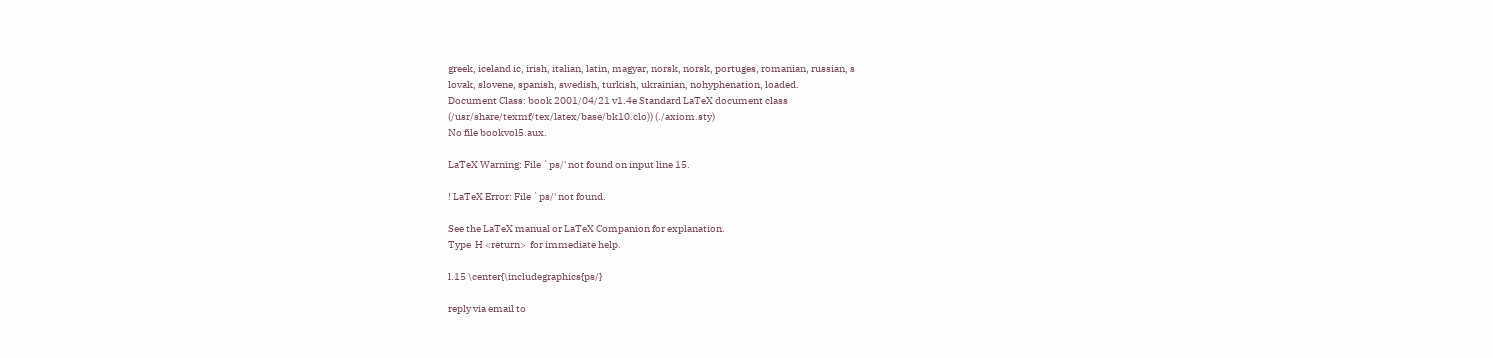greek, iceland ic, irish, italian, latin, magyar, norsk, norsk, portuges, romanian, russian, s
lovak, slovene, spanish, swedish, turkish, ukrainian, nohyphenation, loaded.
Document Class: book 2001/04/21 v1.4e Standard LaTeX document class
(/usr/share/texmf/tex/latex/base/bk10.clo)) (./axiom.sty)
No file bookvol5.aux.

LaTeX Warning: File `ps/' not found on input line 15.

! LaTeX Error: File `ps/' not found.

See the LaTeX manual or LaTeX Companion for explanation.
Type  H <return>  for immediate help.

l.15 \center{\includegraphics{ps/}

reply via email to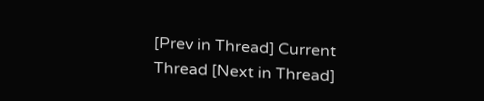[Prev in Thread] Current Thread [Next in Thread]